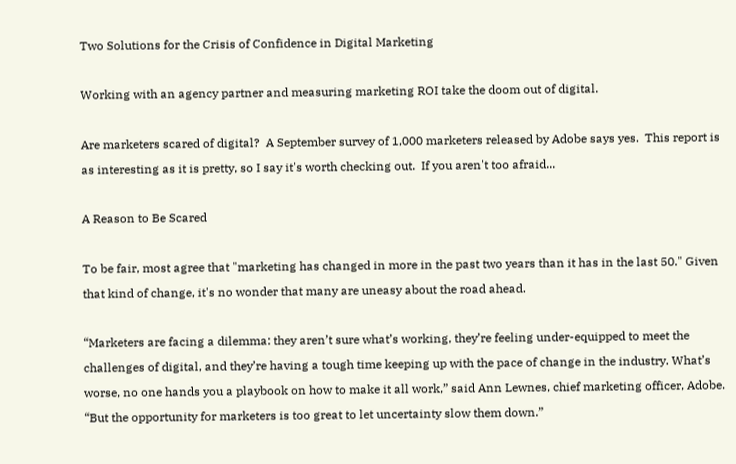Two Solutions for the Crisis of Confidence in Digital Marketing

Working with an agency partner and measuring marketing ROI take the doom out of digital.

Are marketers scared of digital?  A September survey of 1,000 marketers released by Adobe says yes.  This report is as interesting as it is pretty, so I say it's worth checking out.  If you aren't too afraid...

A Reason to Be Scared

To be fair, most agree that "marketing has changed in more in the past two years than it has in the last 50." Given that kind of change, it's no wonder that many are uneasy about the road ahead.

“Marketers are facing a dilemma: they aren’t sure what’s working, they’re feeling under-equipped to meet the challenges of digital, and they’re having a tough time keeping up with the pace of change in the industry. What’s worse, no one hands you a playbook on how to make it all work,” said Ann Lewnes, chief marketing officer, Adobe. “But the opportunity for marketers is too great to let uncertainty slow them down.”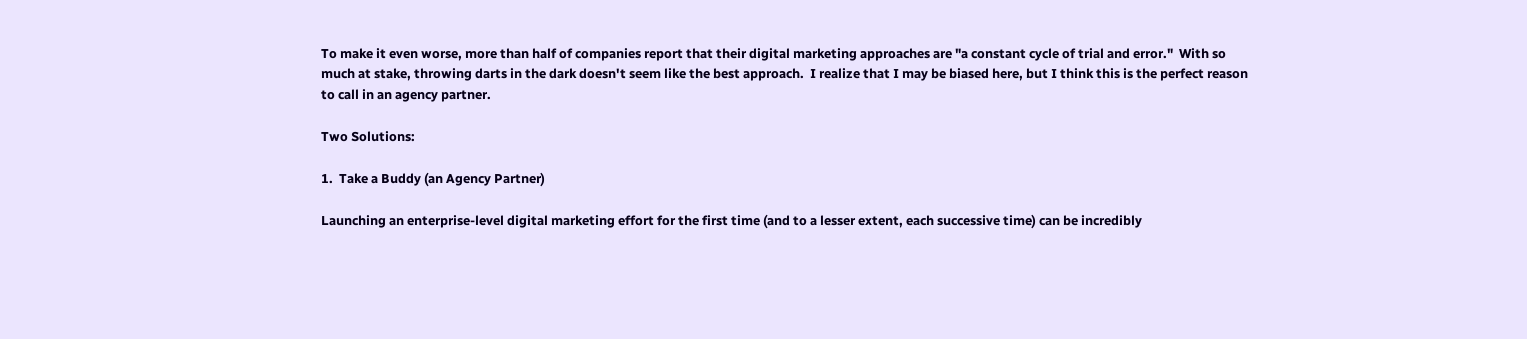To make it even worse, more than half of companies report that their digital marketing approaches are "a constant cycle of trial and error."  With so much at stake, throwing darts in the dark doesn't seem like the best approach.  I realize that I may be biased here, but I think this is the perfect reason to call in an agency partner.

Two Solutions:

1.  Take a Buddy (an Agency Partner)

Launching an enterprise-level digital marketing effort for the first time (and to a lesser extent, each successive time) can be incredibly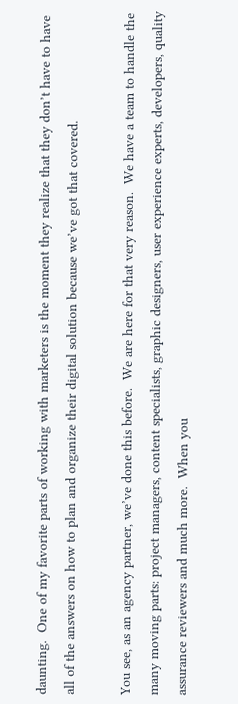daunting.  One of my favorite parts of working with marketers is the moment they realize that they don’t have to have all of the answers on how to plan and organize their digital solution because we’ve got that covered.

You see, as an agency partner, we’ve done this before.  We are here for that very reason.  We have a team to handle the many moving parts: project managers, content specialists, graphic designers, user experience experts, developers, quality assurance reviewers and much more.  When you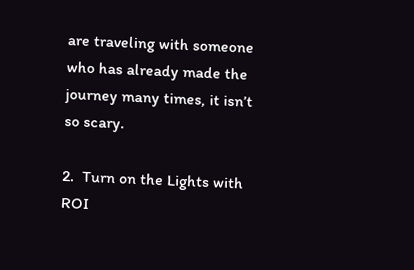are traveling with someone who has already made the journey many times, it isn’t so scary.

2.  Turn on the Lights with ROI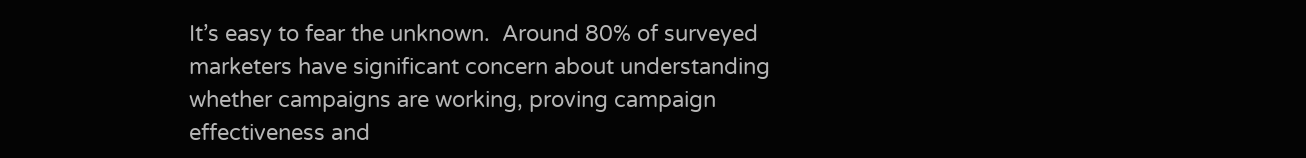It’s easy to fear the unknown.  Around 80% of surveyed marketers have significant concern about understanding whether campaigns are working, proving campaign effectiveness and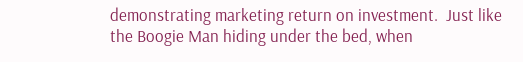demonstrating marketing return on investment.  Just like the Boogie Man hiding under the bed, when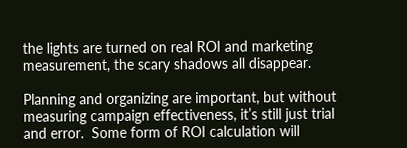the lights are turned on real ROI and marketing measurement, the scary shadows all disappear.

Planning and organizing are important, but without measuring campaign effectiveness, it’s still just trial and error.  Some form of ROI calculation will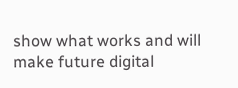show what works and will make future digital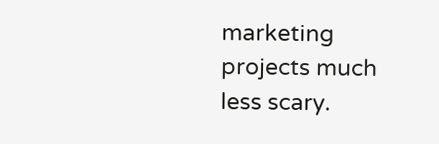marketing projects much less scary.